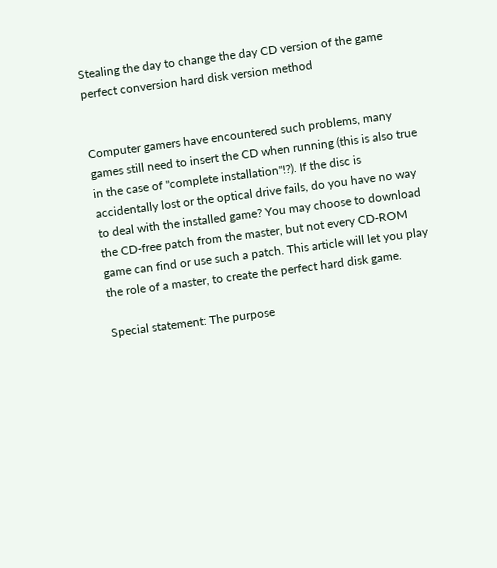Stealing the day to change the day CD version of the game perfect conversion hard disk version method


Computer gamers have encountered such problems, many games still need to insert the CD when running (this is also true in the case of "complete installation"!?). If the disc is accidentally lost or the optical drive fails, do you have no way to deal with the installed game? You may choose to download the CD-free patch from the master, but not every CD-ROM game can find or use such a patch. This article will let you play the role of a master, to create the perfect hard disk game.

Special statement: The purpose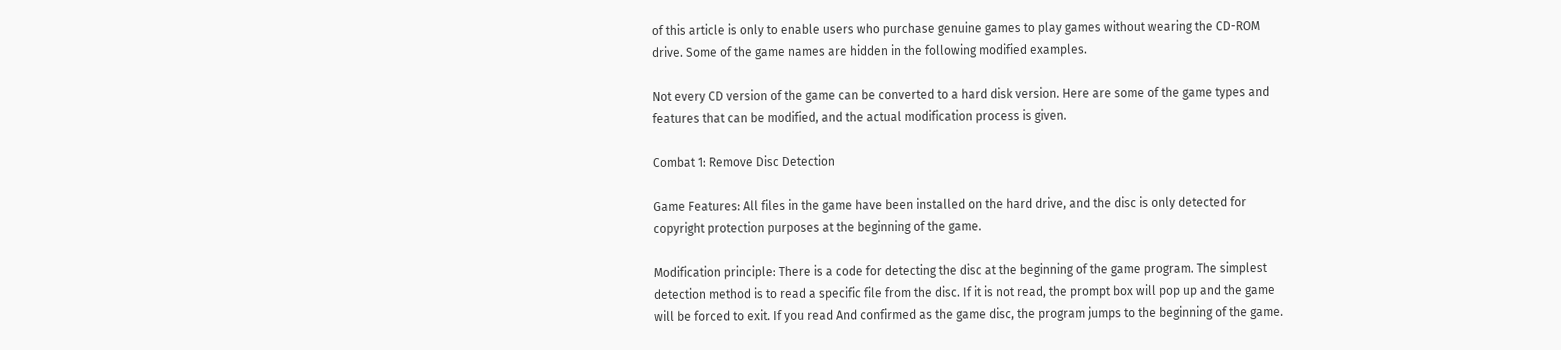of this article is only to enable users who purchase genuine games to play games without wearing the CD-ROM drive. Some of the game names are hidden in the following modified examples.

Not every CD version of the game can be converted to a hard disk version. Here are some of the game types and features that can be modified, and the actual modification process is given.

Combat 1: Remove Disc Detection

Game Features: All files in the game have been installed on the hard drive, and the disc is only detected for copyright protection purposes at the beginning of the game.

Modification principle: There is a code for detecting the disc at the beginning of the game program. The simplest detection method is to read a specific file from the disc. If it is not read, the prompt box will pop up and the game will be forced to exit. If you read And confirmed as the game disc, the program jumps to the beginning of the game.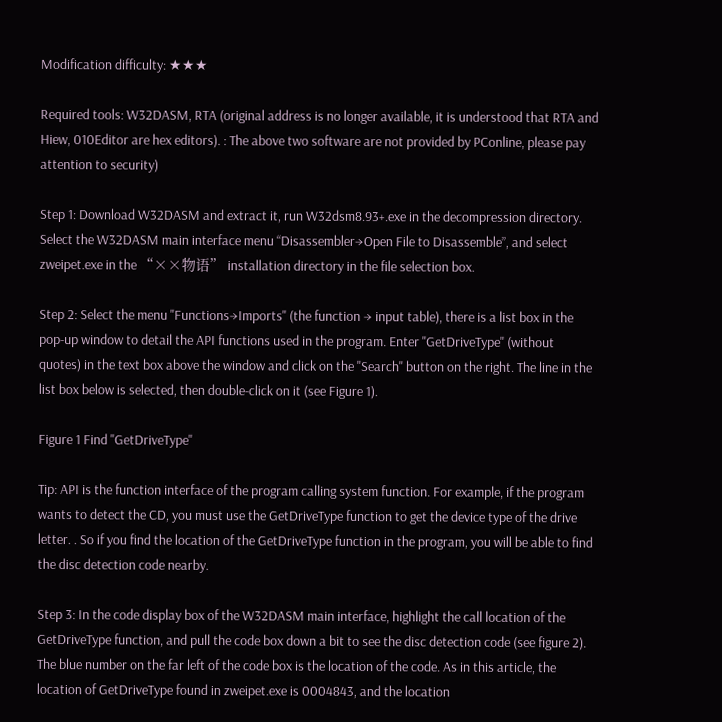Modification difficulty: ★★★

Required tools: W32DASM, RTA (original address is no longer available, it is understood that RTA and Hiew, 010Editor are hex editors). : The above two software are not provided by PConline, please pay attention to security)

Step 1: Download W32DASM and extract it, run W32dsm8.93+.exe in the decompression directory. Select the W32DASM main interface menu “Disassembler→Open File to Disassemble”, and select zweipet.exe in the “××物语” installation directory in the file selection box.

Step 2: Select the menu "Functions→Imports" (the function → input table), there is a list box in the pop-up window to detail the API functions used in the program. Enter "GetDriveType" (without quotes) in the text box above the window and click on the "Search" button on the right. The line in the list box below is selected, then double-click on it (see Figure 1).

Figure 1 Find "GetDriveType"

Tip: API is the function interface of the program calling system function. For example, if the program wants to detect the CD, you must use the GetDriveType function to get the device type of the drive letter. . So if you find the location of the GetDriveType function in the program, you will be able to find the disc detection code nearby.

Step 3: In the code display box of the W32DASM main interface, highlight the call location of the GetDriveType function, and pull the code box down a bit to see the disc detection code (see figure 2). The blue number on the far left of the code box is the location of the code. As in this article, the location of GetDriveType found in zweipet.exe is 0004843, and the location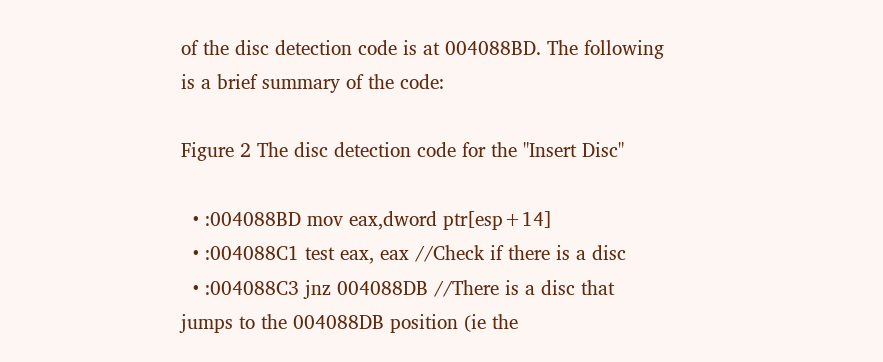of the disc detection code is at 004088BD. The following is a brief summary of the code:

Figure 2 The disc detection code for the "Insert Disc"

  • :004088BD mov eax,dword ptr[esp+14]
  • :004088C1 test eax, eax //Check if there is a disc
  • :004088C3 jnz 004088DB //There is a disc that jumps to the 004088DB position (ie the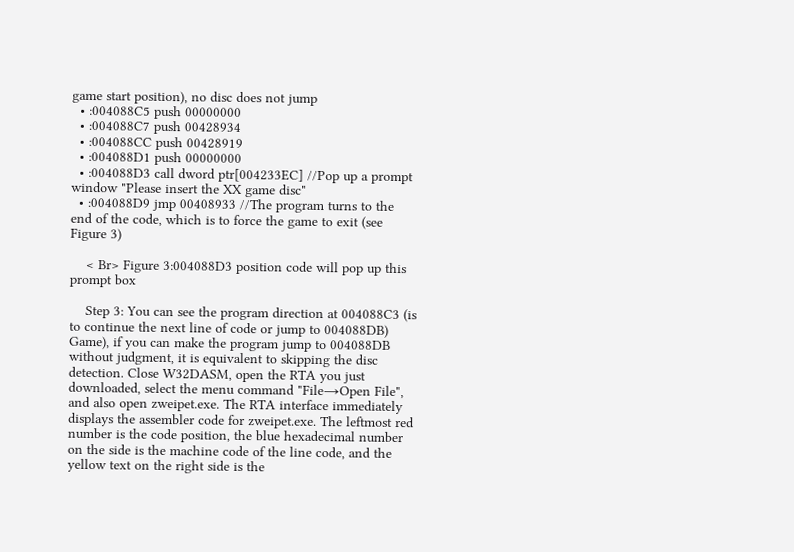game start position), no disc does not jump
  • :004088C5 push 00000000
  • :004088C7 push 00428934
  • :004088CC push 00428919
  • :004088D1 push 00000000
  • :004088D3 call dword ptr[004233EC] //Pop up a prompt window "Please insert the XX game disc"
  • :004088D9 jmp 00408933 //The program turns to the end of the code, which is to force the game to exit (see Figure 3)

    < Br> Figure 3:004088D3 position code will pop up this prompt box

    Step 3: You can see the program direction at 004088C3 (is to continue the next line of code or jump to 004088DB) Game), if you can make the program jump to 004088DB without judgment, it is equivalent to skipping the disc detection. Close W32DASM, open the RTA you just downloaded, select the menu command "File→Open File", and also open zweipet.exe. The RTA interface immediately displays the assembler code for zweipet.exe. The leftmost red number is the code position, the blue hexadecimal number on the side is the machine code of the line code, and the yellow text on the right side is the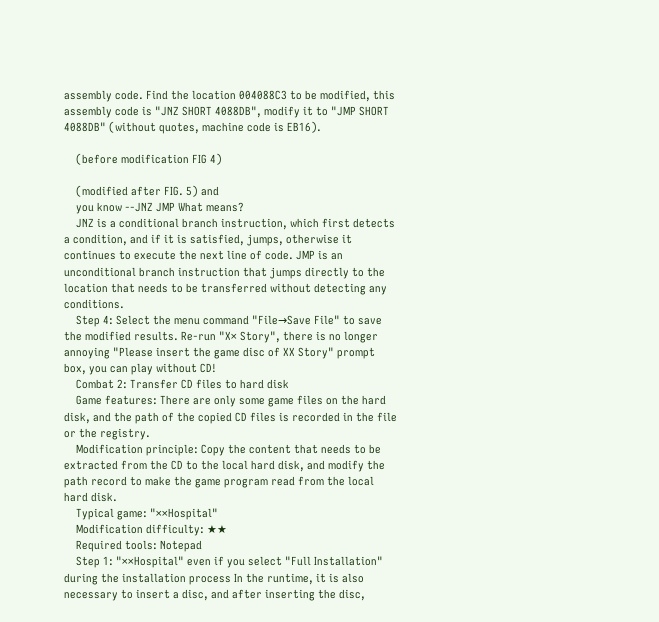assembly code. Find the location 004088C3 to be modified, this assembly code is "JNZ SHORT 4088DB", modify it to "JMP SHORT 4088DB" (without quotes, machine code is EB16).

    (before modification FIG 4)

    (modified after FIG. 5) and
    you know --JNZ JMP What means?
    JNZ is a conditional branch instruction, which first detects a condition, and if it is satisfied, jumps, otherwise it continues to execute the next line of code. JMP is an unconditional branch instruction that jumps directly to the location that needs to be transferred without detecting any conditions.
    Step 4: Select the menu command "File→Save File" to save the modified results. Re-run "X× Story", there is no longer annoying "Please insert the game disc of XX Story" prompt box, you can play without CD!
    Combat 2: Transfer CD files to hard disk
    Game features: There are only some game files on the hard disk, and the path of the copied CD files is recorded in the file or the registry.
    Modification principle: Copy the content that needs to be extracted from the CD to the local hard disk, and modify the path record to make the game program read from the local hard disk.
    Typical game: "××Hospital"
    Modification difficulty: ★★
    Required tools: Notepad
    Step 1: "××Hospital" even if you select "Full Installation" during the installation process In the runtime, it is also necessary to insert a disc, and after inserting the disc,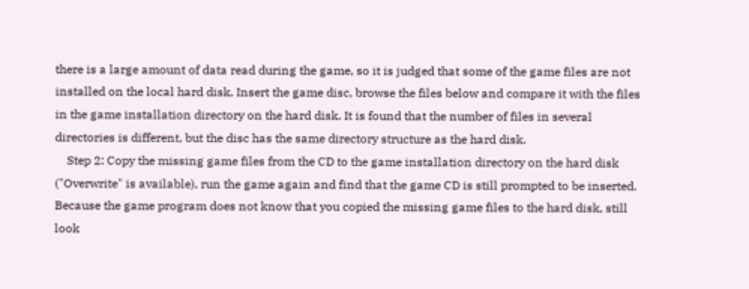there is a large amount of data read during the game, so it is judged that some of the game files are not installed on the local hard disk. Insert the game disc, browse the files below and compare it with the files in the game installation directory on the hard disk. It is found that the number of files in several directories is different, but the disc has the same directory structure as the hard disk.
    Step 2: Copy the missing game files from the CD to the game installation directory on the hard disk ("Overwrite" is available), run the game again and find that the game CD is still prompted to be inserted. Because the game program does not know that you copied the missing game files to the hard disk, still look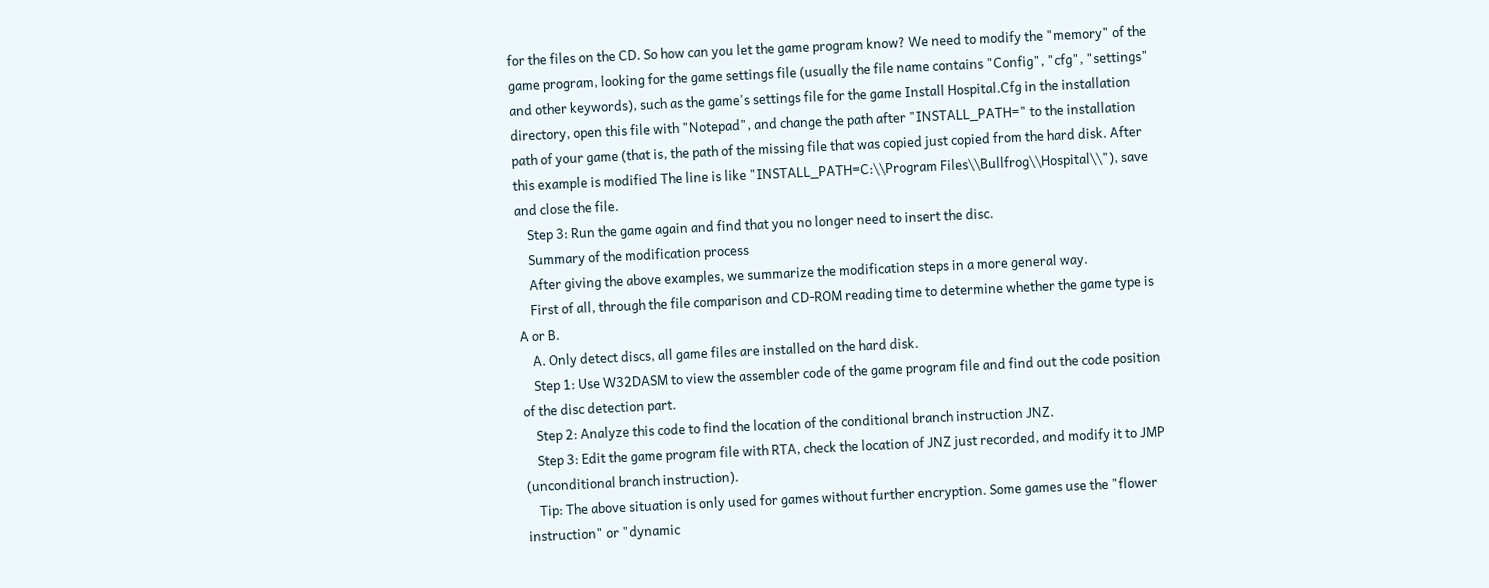for the files on the CD. So how can you let the game program know? We need to modify the "memory" of the game program, looking for the game settings file (usually the file name contains "Config", "cfg", "settings" and other keywords), such as the game's settings file for the game Install Hospital.Cfg in the installation directory, open this file with "Notepad", and change the path after "INSTALL_PATH=" to the installation path of your game (that is, the path of the missing file that was copied just copied from the hard disk. After this example is modified The line is like "INSTALL_PATH=C:\\Program Files\\Bullfrog\\Hospital\\"), save and close the file.
    Step 3: Run the game again and find that you no longer need to insert the disc.
    Summary of the modification process
    After giving the above examples, we summarize the modification steps in a more general way.
    First of all, through the file comparison and CD-ROM reading time to determine whether the game type is A or B.
    A. Only detect discs, all game files are installed on the hard disk.
    Step 1: Use W32DASM to view the assembler code of the game program file and find out the code position of the disc detection part.
    Step 2: Analyze this code to find the location of the conditional branch instruction JNZ.
    Step 3: Edit the game program file with RTA, check the location of JNZ just recorded, and modify it to JMP (unconditional branch instruction).
    Tip: The above situation is only used for games without further encryption. Some games use the "flower instruction" or "dynamic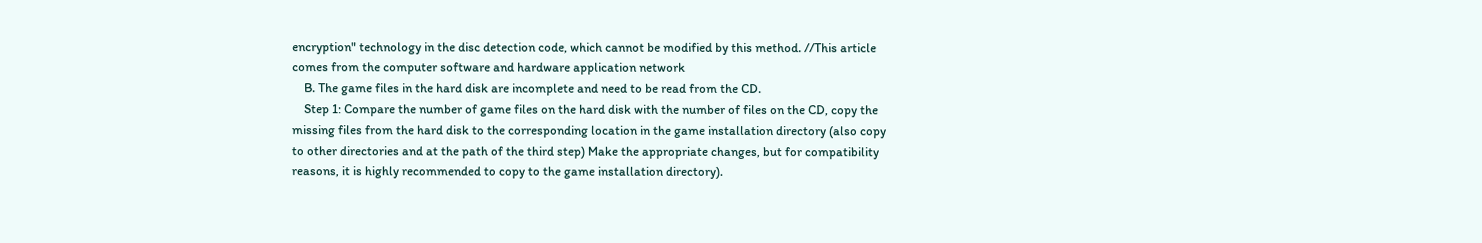encryption" technology in the disc detection code, which cannot be modified by this method. //This article comes from the computer software and hardware application network
    B. The game files in the hard disk are incomplete and need to be read from the CD.
    Step 1: Compare the number of game files on the hard disk with the number of files on the CD, copy the missing files from the hard disk to the corresponding location in the game installation directory (also copy to other directories and at the path of the third step) Make the appropriate changes, but for compatibility reasons, it is highly recommended to copy to the game installation directory).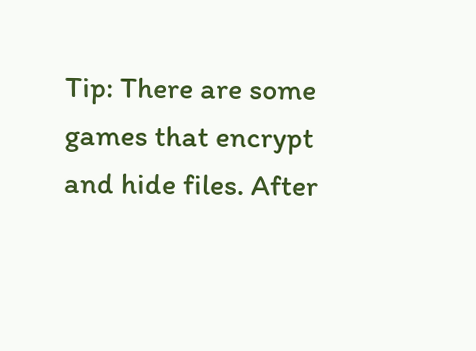Tip: There are some games that encrypt and hide files. After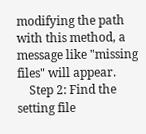modifying the path with this method, a message like "missing files" will appear.
    Step 2: Find the setting file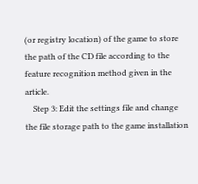(or registry location) of the game to store the path of the CD file according to the feature recognition method given in the article.
    Step 3: Edit the settings file and change the file storage path to the game installation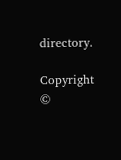directory.

Copyright ©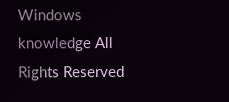Windows knowledge All Rights Reserved